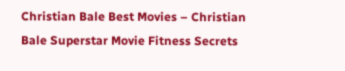Christian Bale Best Movies – Christian Bale Superstar Movie Fitness Secrets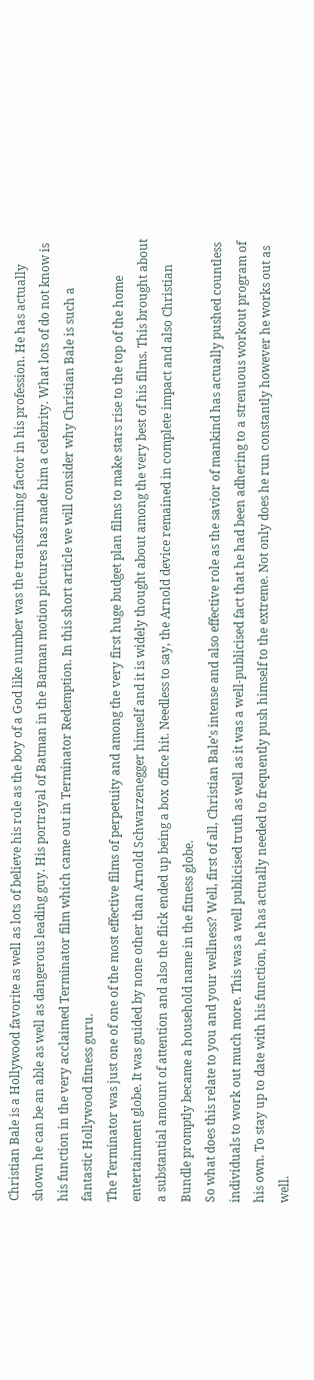Christian Bale is a Hollywood favorite as well as lots of believe his role as the boy of a God like number was the transforming factor in his profession. He has actually shown he can be an able as well as dangerous leading guy. His portrayal of Batman in the Batman motion pictures has made him a celebrity. What lots of do not know is his function in the very acclaimed Terminator film which came out in Terminator Redemption. In this short article we will consider why Christian Bale is such a fantastic Hollywood fitness guru.
The Terminator was just one of one of the most effective films of perpetuity and among the very first huge budget plan films to make stars rise to the top of the home entertainment globe. It was guided by none other than Arnold Schwarzenegger himself and it is widely thought about among the very best of his films. This brought about a substantial amount of attention and also the flick ended up being a box office hit. Needless to say, the Arnold device remained in complete impact and also Christian Bundle promptly became a household name in the fitness globe.
So what does this relate to you and your wellness? Well, first of all, Christian Bale’s intense and also effective role as the savior of mankind has actually pushed countless individuals to work out much more. This was a well publicised truth as well as it was a well-publicised fact that he had been adhering to a strenuous workout program of his own. To stay up to date with his function, he has actually needed to frequently push himself to the extreme. Not only does he run constantly however he works out as well.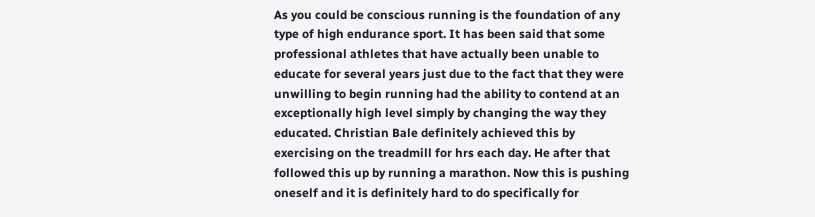As you could be conscious running is the foundation of any type of high endurance sport. It has been said that some professional athletes that have actually been unable to educate for several years just due to the fact that they were unwilling to begin running had the ability to contend at an exceptionally high level simply by changing the way they educated. Christian Bale definitely achieved this by exercising on the treadmill for hrs each day. He after that followed this up by running a marathon. Now this is pushing oneself and it is definitely hard to do specifically for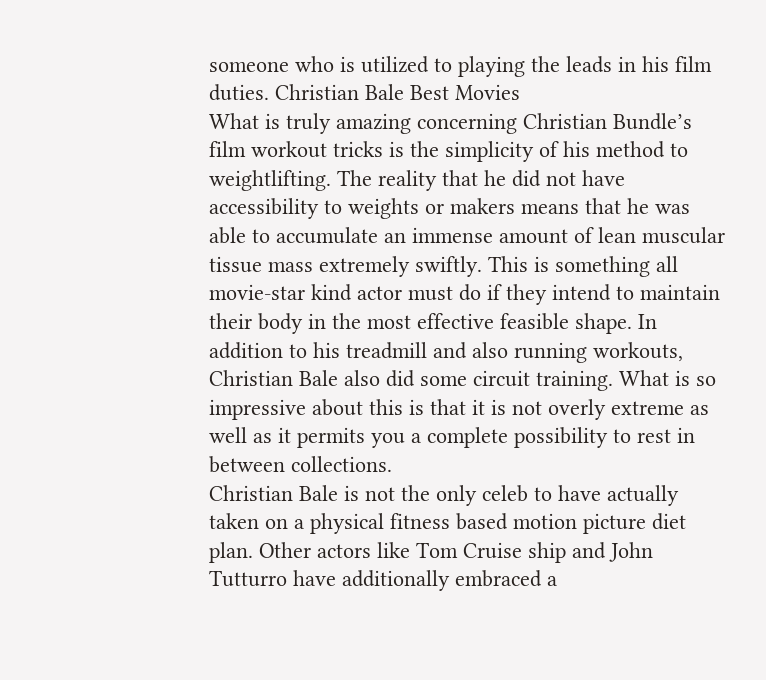someone who is utilized to playing the leads in his film duties. Christian Bale Best Movies
What is truly amazing concerning Christian Bundle’s film workout tricks is the simplicity of his method to weightlifting. The reality that he did not have accessibility to weights or makers means that he was able to accumulate an immense amount of lean muscular tissue mass extremely swiftly. This is something all movie-star kind actor must do if they intend to maintain their body in the most effective feasible shape. In addition to his treadmill and also running workouts, Christian Bale also did some circuit training. What is so impressive about this is that it is not overly extreme as well as it permits you a complete possibility to rest in between collections.
Christian Bale is not the only celeb to have actually taken on a physical fitness based motion picture diet plan. Other actors like Tom Cruise ship and John Tutturro have additionally embraced a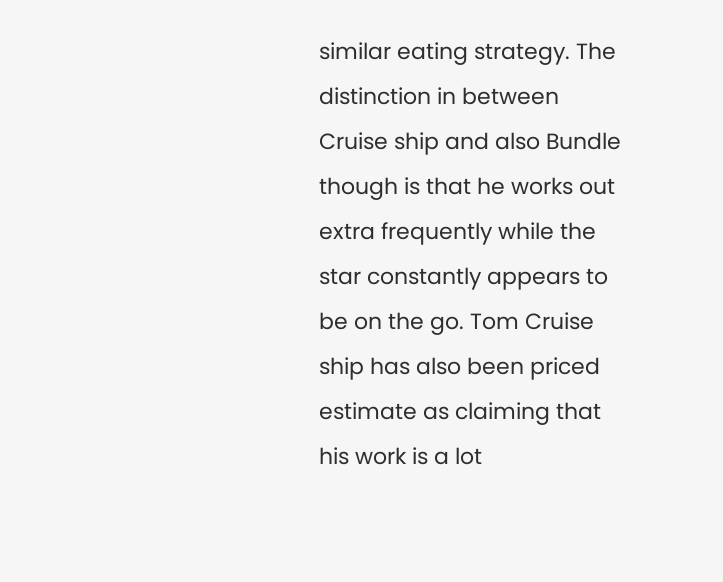similar eating strategy. The distinction in between Cruise ship and also Bundle though is that he works out extra frequently while the star constantly appears to be on the go. Tom Cruise ship has also been priced estimate as claiming that his work is a lot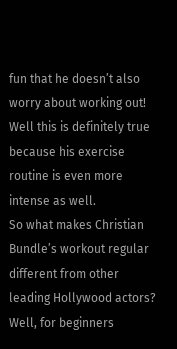fun that he doesn’t also worry about working out! Well this is definitely true because his exercise routine is even more intense as well.
So what makes Christian Bundle’s workout regular different from other leading Hollywood actors? Well, for beginners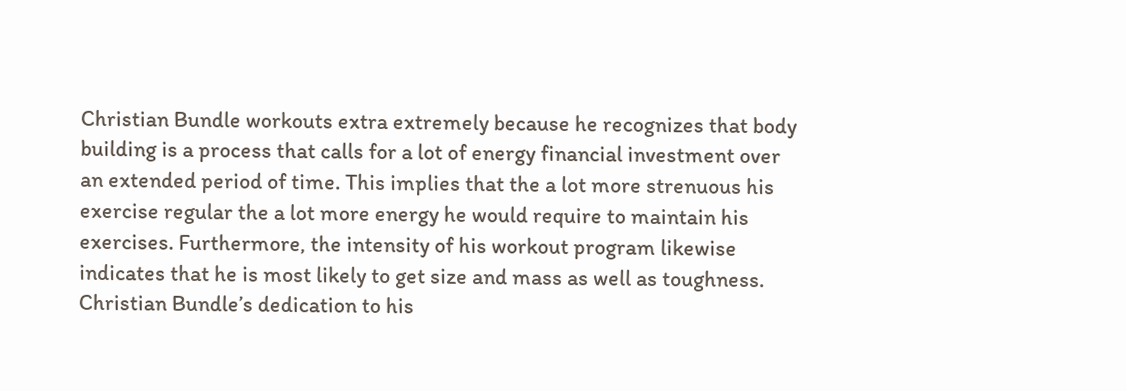Christian Bundle workouts extra extremely because he recognizes that body building is a process that calls for a lot of energy financial investment over an extended period of time. This implies that the a lot more strenuous his exercise regular the a lot more energy he would require to maintain his exercises. Furthermore, the intensity of his workout program likewise indicates that he is most likely to get size and mass as well as toughness.
Christian Bundle’s dedication to his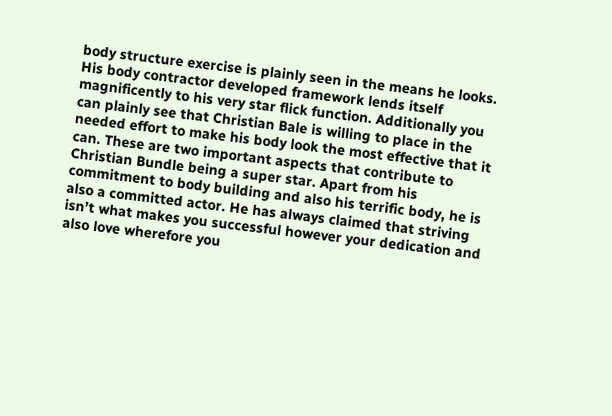body structure exercise is plainly seen in the means he looks. His body contractor developed framework lends itself magnificently to his very star flick function. Additionally you can plainly see that Christian Bale is willing to place in the needed effort to make his body look the most effective that it can. These are two important aspects that contribute to Christian Bundle being a super star. Apart from his commitment to body building and also his terrific body, he is also a committed actor. He has always claimed that striving isn’t what makes you successful however your dedication and also love wherefore you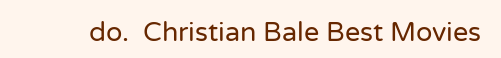do.  Christian Bale Best Movies